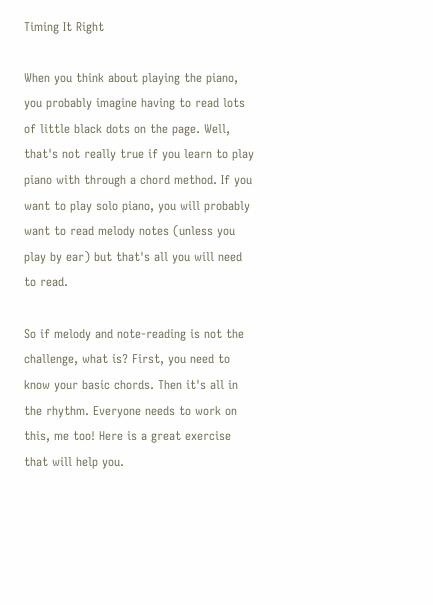Timing It Right

When you think about playing the piano, you probably imagine having to read lots of little black dots on the page. Well, that's not really true if you learn to play piano with through a chord method. If you want to play solo piano, you will probably want to read melody notes (unless you play by ear) but that's all you will need to read.

So if melody and note-reading is not the challenge, what is? First, you need to know your basic chords. Then it's all in the rhythm. Everyone needs to work on this, me too! Here is a great exercise that will help you.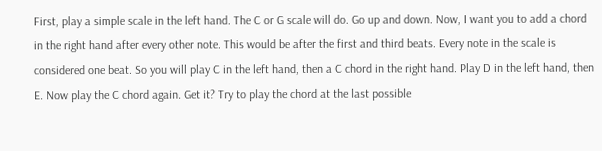First, play a simple scale in the left hand. The C or G scale will do. Go up and down. Now, I want you to add a chord in the right hand after every other note. This would be after the first and third beats. Every note in the scale is considered one beat. So you will play C in the left hand, then a C chord in the right hand. Play D in the left hand, then E. Now play the C chord again. Get it? Try to play the chord at the last possible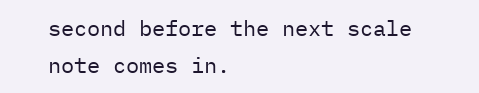second before the next scale note comes in.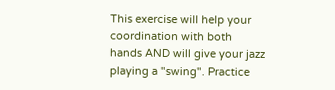This exercise will help your coordination with both hands AND will give your jazz playing a "swing". Practice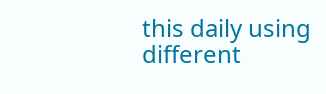this daily using different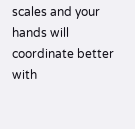scales and your hands will coordinate better with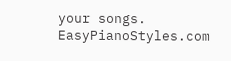your songs. EasyPianoStyles.com